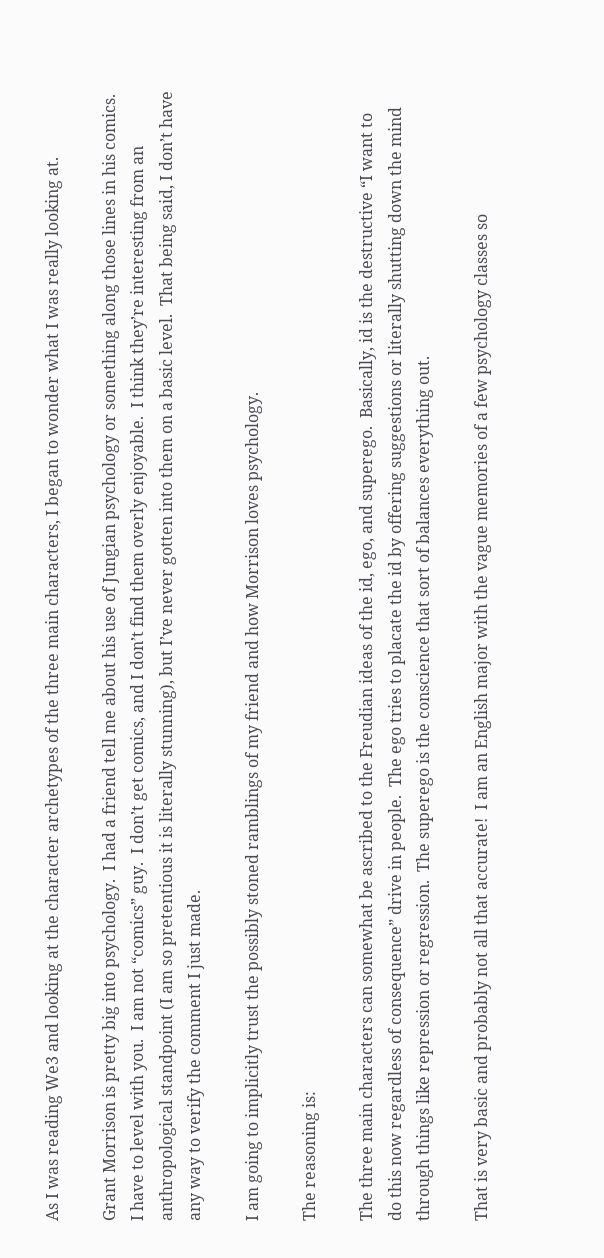As I was reading We3 and looking at the character archetypes of the three main characters, I began to wonder what I was really looking at.

Grant Morrison is pretty big into psychology.  I had a friend tell me about his use of Jungian psychology or something along those lines in his comics.  I have to level with you.  I am not “comics” guy.  I don’t get comics, and I don’t find them overly enjoyable.  I think they’re interesting from an anthropological standpoint (I am so pretentious it is literally stunning), but I’ve never gotten into them on a basic level.  That being said, I don’t have any way to verify the comment I just made.

I am going to implicitly trust the possibly stoned ramblings of my friend and how Morrison loves psychology.

The reasoning is:

The three main characters can somewhat be ascribed to the Freudian ideas of the id, ego, and superego.  Basically, id is the destructive “I want to do this now regardless of consequence” drive in people.  The ego tries to placate the id by offering suggestions or literally shutting down the mind through things like repression or regression.  The superego is the conscience that sort of balances everything out.

That is very basic and probably not all that accurate!  I am an English major with the vague memories of a few psychology classes so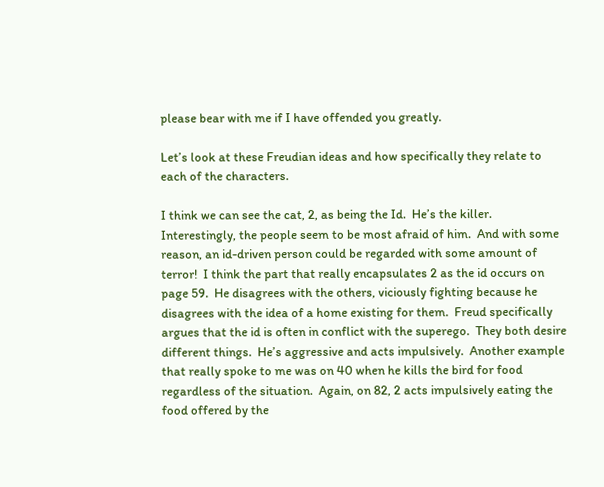please bear with me if I have offended you greatly.

Let’s look at these Freudian ideas and how specifically they relate to each of the characters.

I think we can see the cat, 2, as being the Id.  He’s the killer.  Interestingly, the people seem to be most afraid of him.  And with some reason, an id-driven person could be regarded with some amount of terror!  I think the part that really encapsulates 2 as the id occurs on page 59.  He disagrees with the others, viciously fighting because he disagrees with the idea of a home existing for them.  Freud specifically argues that the id is often in conflict with the superego.  They both desire different things.  He’s aggressive and acts impulsively.  Another example that really spoke to me was on 40 when he kills the bird for food regardless of the situation.  Again, on 82, 2 acts impulsively eating the food offered by the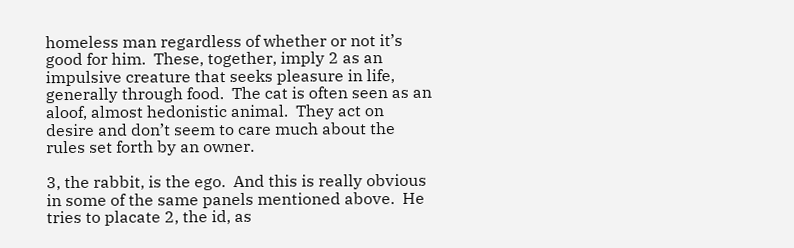homeless man regardless of whether or not it’s good for him.  These, together, imply 2 as an impulsive creature that seeks pleasure in life, generally through food.  The cat is often seen as an aloof, almost hedonistic animal.  They act on desire and don’t seem to care much about the rules set forth by an owner.

3, the rabbit, is the ego.  And this is really obvious in some of the same panels mentioned above.  He tries to placate 2, the id, as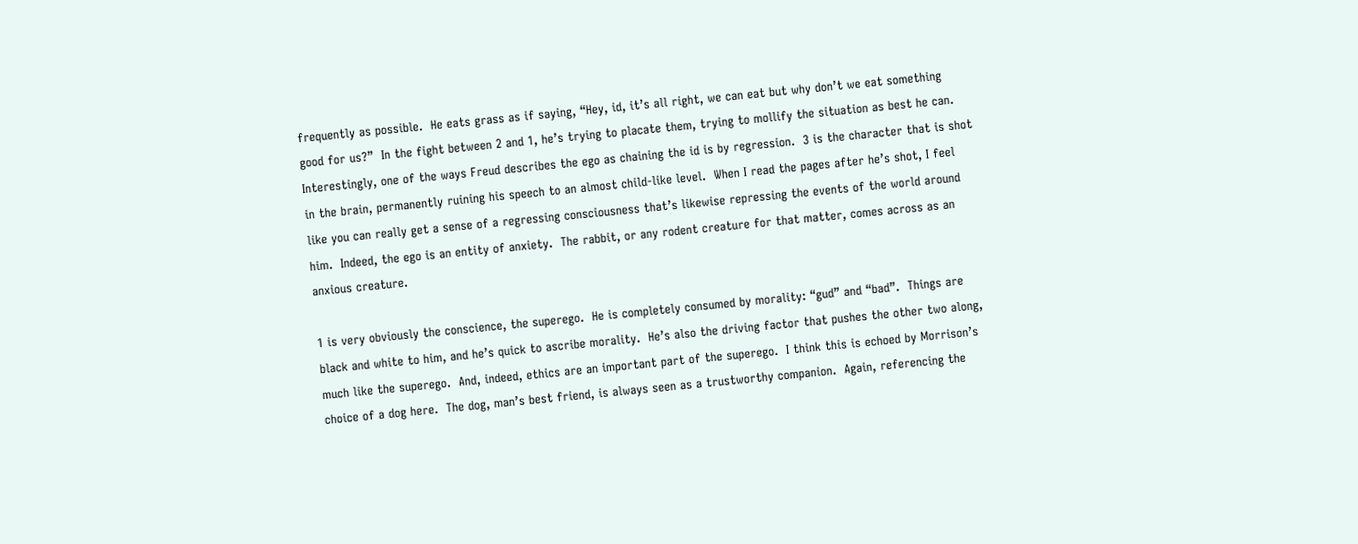frequently as possible.  He eats grass as if saying, “Hey, id, it’s all right, we can eat but why don’t we eat something good for us?”  In the fight between 2 and 1, he’s trying to placate them, trying to mollify the situation as best he can.  Interestingly, one of the ways Freud describes the ego as chaining the id is by regression.  3 is the character that is shot in the brain, permanently ruining his speech to an almost child-like level.  When I read the pages after he’s shot, I feel like you can really get a sense of a regressing consciousness that’s likewise repressing the events of the world around him.  Indeed, the ego is an entity of anxiety.  The rabbit, or any rodent creature for that matter, comes across as an anxious creature.

1 is very obviously the conscience, the superego.  He is completely consumed by morality: “gud” and “bad”.  Things are black and white to him, and he’s quick to ascribe morality.  He’s also the driving factor that pushes the other two along, much like the superego.  And, indeed, ethics are an important part of the superego.  I think this is echoed by Morrison’s choice of a dog here.  The dog, man’s best friend, is always seen as a trustworthy companion.  Again, referencing the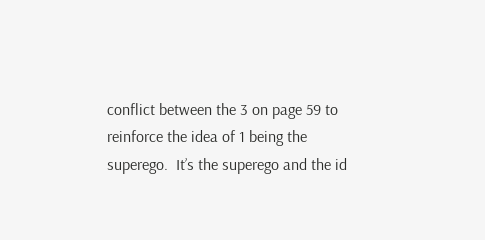conflict between the 3 on page 59 to reinforce the idea of 1 being the superego.  It’s the superego and the id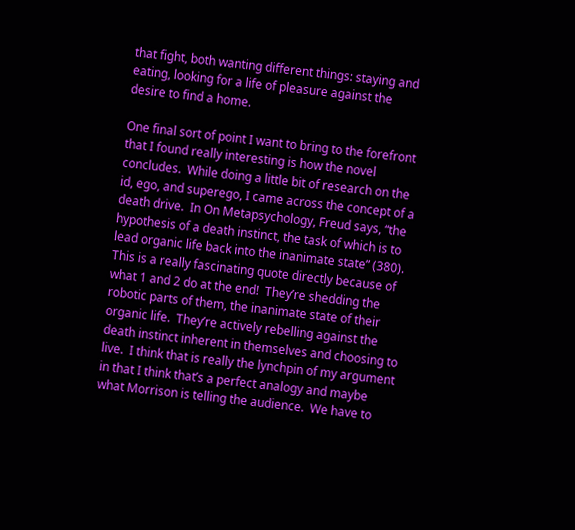that fight, both wanting different things: staying and eating, looking for a life of pleasure against the desire to find a home.

One final sort of point I want to bring to the forefront that I found really interesting is how the novel concludes.  While doing a little bit of research on the id, ego, and superego, I came across the concept of a death drive.  In On Metapsychology, Freud says, “the hypothesis of a death instinct, the task of which is to lead organic life back into the inanimate state” (380).  This is a really fascinating quote directly because of what 1 and 2 do at the end!  They’re shedding the robotic parts of them, the inanimate state of their organic life.  They’re actively rebelling against the death instinct inherent in themselves and choosing to live.  I think that is really the lynchpin of my argument in that I think that’s a perfect analogy and maybe what Morrison is telling the audience.  We have to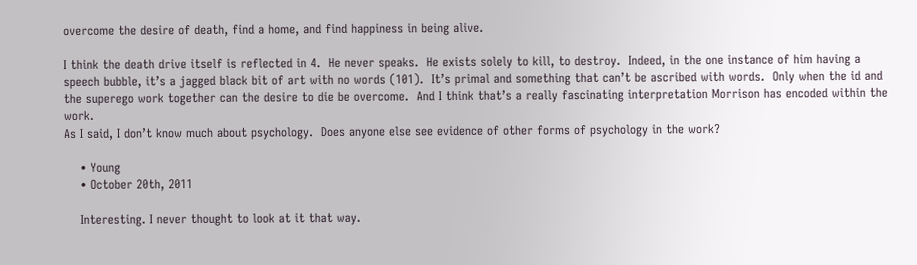overcome the desire of death, find a home, and find happiness in being alive.

I think the death drive itself is reflected in 4.  He never speaks.  He exists solely to kill, to destroy.  Indeed, in the one instance of him having a speech bubble, it’s a jagged black bit of art with no words (101).  It’s primal and something that can’t be ascribed with words.  Only when the id and the superego work together can the desire to die be overcome.  And I think that’s a really fascinating interpretation Morrison has encoded within the work.
As I said, I don’t know much about psychology.  Does anyone else see evidence of other forms of psychology in the work?

    • Young
    • October 20th, 2011

    Interesting. I never thought to look at it that way.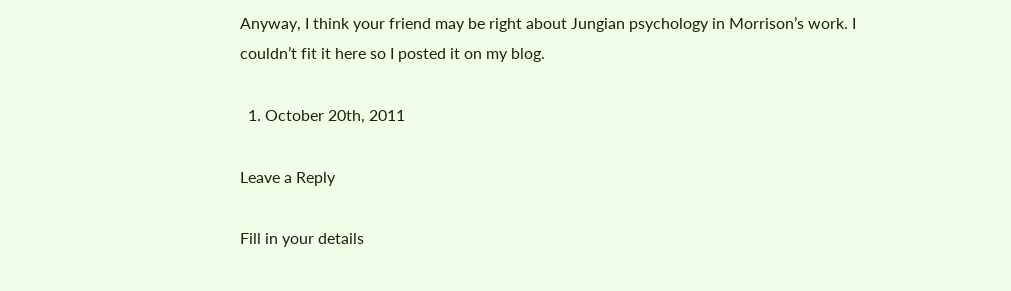Anyway, I think your friend may be right about Jungian psychology in Morrison’s work. I couldn’t fit it here so I posted it on my blog.

  1. October 20th, 2011

Leave a Reply

Fill in your details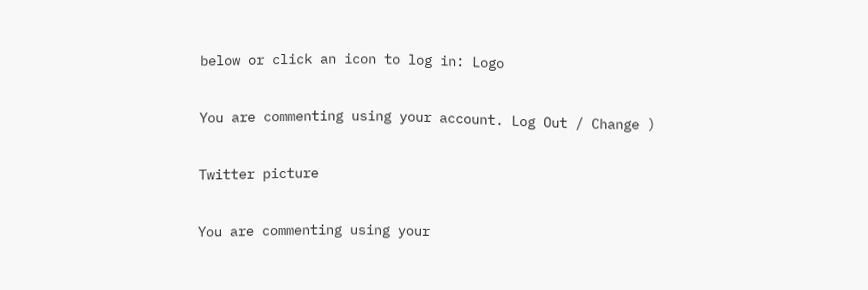below or click an icon to log in: Logo

You are commenting using your account. Log Out / Change )

Twitter picture

You are commenting using your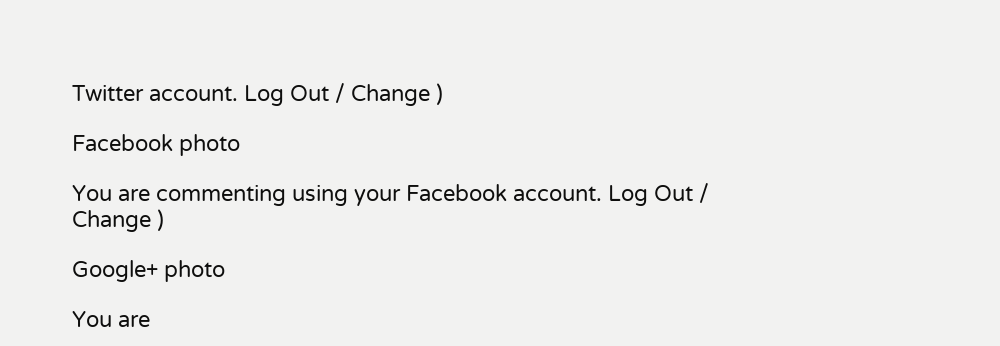Twitter account. Log Out / Change )

Facebook photo

You are commenting using your Facebook account. Log Out / Change )

Google+ photo

You are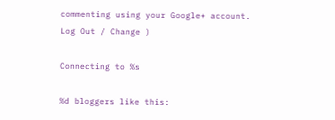commenting using your Google+ account. Log Out / Change )

Connecting to %s

%d bloggers like this: